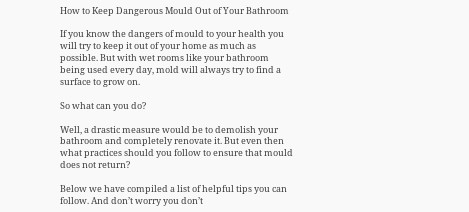How to Keep Dangerous Mould Out of Your Bathroom

If you know the dangers of mould to your health you will try to keep it out of your home as much as possible. But with wet rooms like your bathroom being used every day, mold will always try to find a surface to grow on.

So what can you do?

Well, a drastic measure would be to demolish your bathroom and completely renovate it. But even then what practices should you follow to ensure that mould does not return?

Below we have compiled a list of helpful tips you can follow. And don’t worry you don’t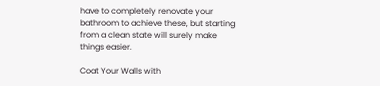have to completely renovate your bathroom to achieve these, but starting from a clean state will surely make things easier.

Coat Your Walls with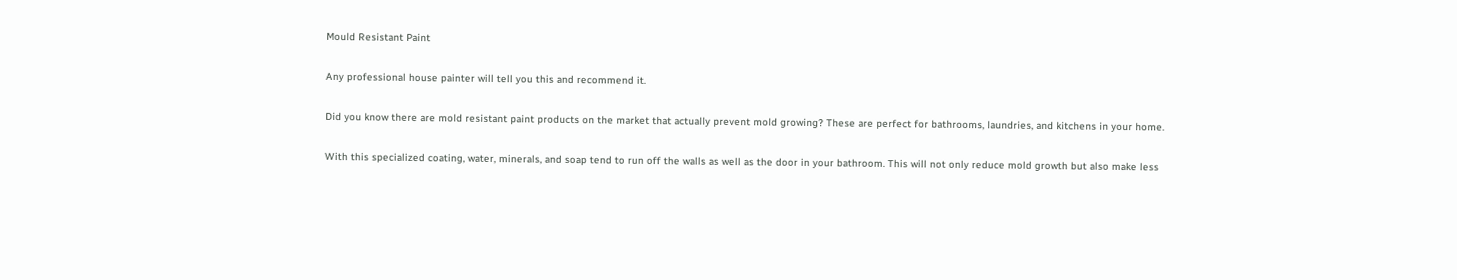Mould Resistant Paint

Any professional house painter will tell you this and recommend it.

Did you know there are mold resistant paint products on the market that actually prevent mold growing? These are perfect for bathrooms, laundries, and kitchens in your home.

With this specialized coating, water, minerals, and soap tend to run off the walls as well as the door in your bathroom. This will not only reduce mold growth but also make less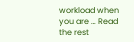workload when you are … Read the rest